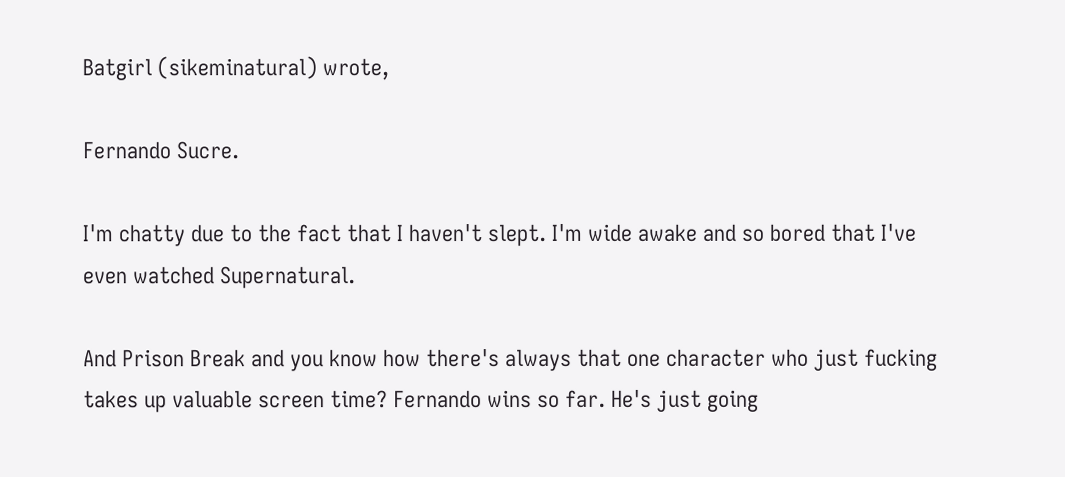Batgirl (sikeminatural) wrote,

Fernando Sucre.

I'm chatty due to the fact that I haven't slept. I'm wide awake and so bored that I've even watched Supernatural.

And Prison Break and you know how there's always that one character who just fucking takes up valuable screen time? Fernando wins so far. He's just going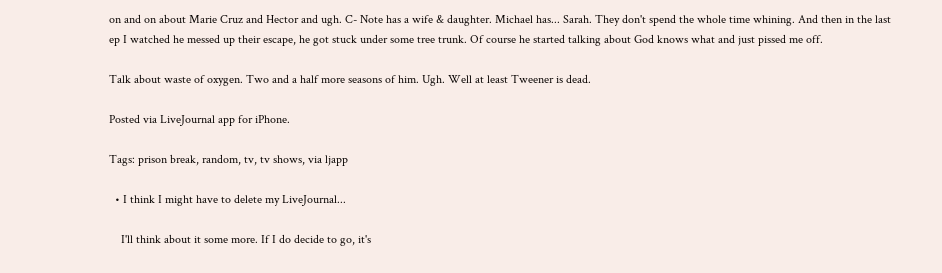on and on about Marie Cruz and Hector and ugh. C- Note has a wife & daughter. Michael has... Sarah. They don't spend the whole time whining. And then in the last ep I watched he messed up their escape, he got stuck under some tree trunk. Of course he started talking about God knows what and just pissed me off.

Talk about waste of oxygen. Two and a half more seasons of him. Ugh. Well at least Tweener is dead.

Posted via LiveJournal app for iPhone.

Tags: prison break, random, tv, tv shows, via ljapp

  • I think I might have to delete my LiveJournal...

    I'll think about it some more. If I do decide to go, it's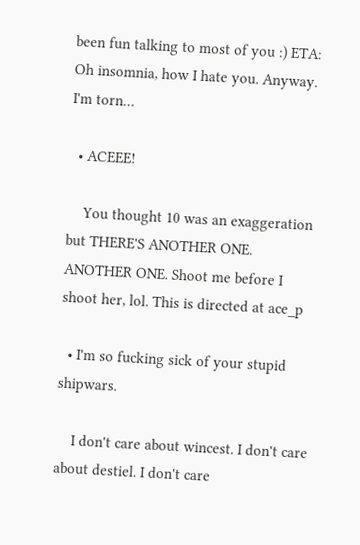been fun talking to most of you :) ETA: Oh insomnia, how I hate you. Anyway. I'm torn…

  • ACEEE!

    You thought 10 was an exaggeration but THERE'S ANOTHER ONE. ANOTHER ONE. Shoot me before I shoot her, lol. This is directed at ace_p

  • I'm so fucking sick of your stupid shipwars.

    I don't care about wincest. I don't care about destiel. I don't care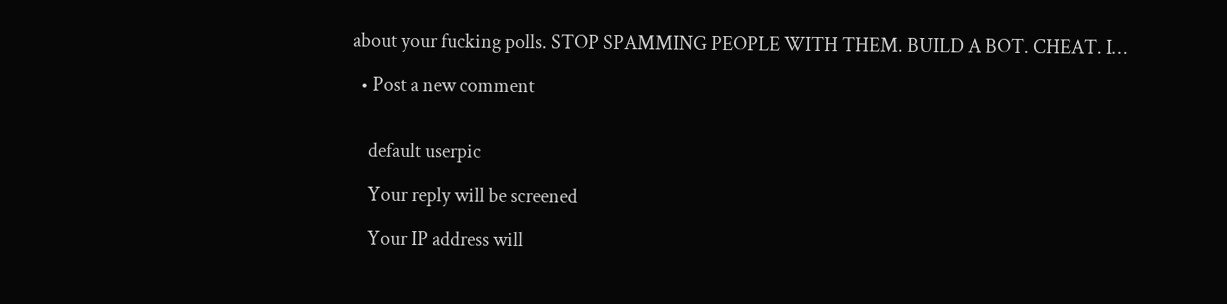about your fucking polls. STOP SPAMMING PEOPLE WITH THEM. BUILD A BOT. CHEAT. I…

  • Post a new comment


    default userpic

    Your reply will be screened

    Your IP address will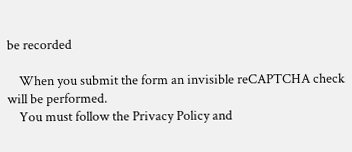be recorded

    When you submit the form an invisible reCAPTCHA check will be performed.
    You must follow the Privacy Policy and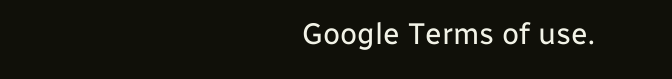Google Terms of use.